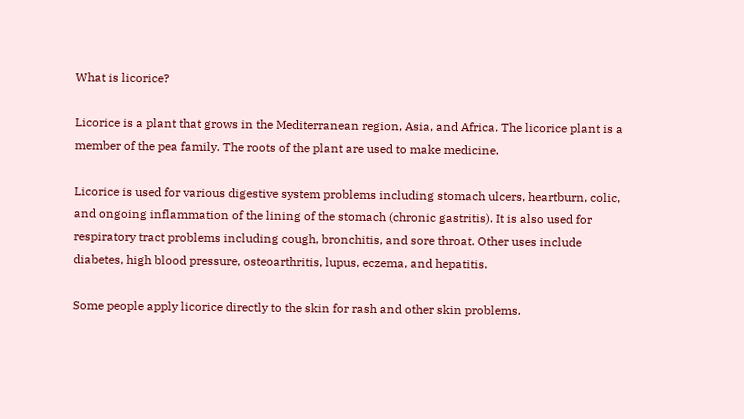What is licorice?

Licorice is a plant that grows in the Mediterranean region, Asia, and Africa. The licorice plant is a member of the pea family. The roots of the plant are used to make medicine.

Licorice is used for various digestive system problems including stomach ulcers, heartburn, colic, and ongoing inflammation of the lining of the stomach (chronic gastritis). It is also used for respiratory tract problems including cough, bronchitis, and sore throat. Other uses include diabetes, high blood pressure, osteoarthritis, lupus, eczema, and hepatitis.

Some people apply licorice directly to the skin for rash and other skin problems.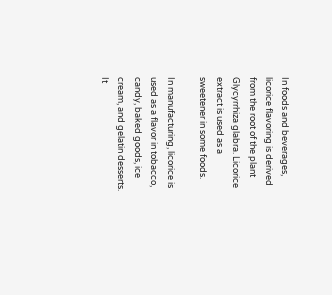In foods and beverages, licorice flavoring is derived from the root of the plant Glycyrrhiza glabra. Licorice extract is used as a sweetener in some foods.

In manufacturing, licorice is used as a flavor in tobacco, candy, baked goods, ice cream, and gelatin desserts. It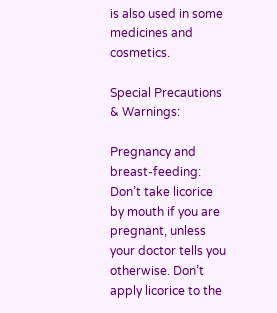is also used in some medicines and cosmetics.

Special Precautions & Warnings:

Pregnancy and breast-feeding: Don’t take licorice by mouth if you are pregnant, unless your doctor tells you otherwise. Don’t apply licorice to the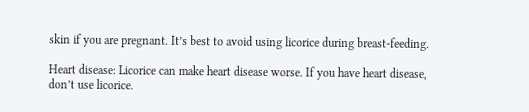skin if you are pregnant. It’s best to avoid using licorice during breast-feeding.

Heart disease: Licorice can make heart disease worse. If you have heart disease, don’t use licorice.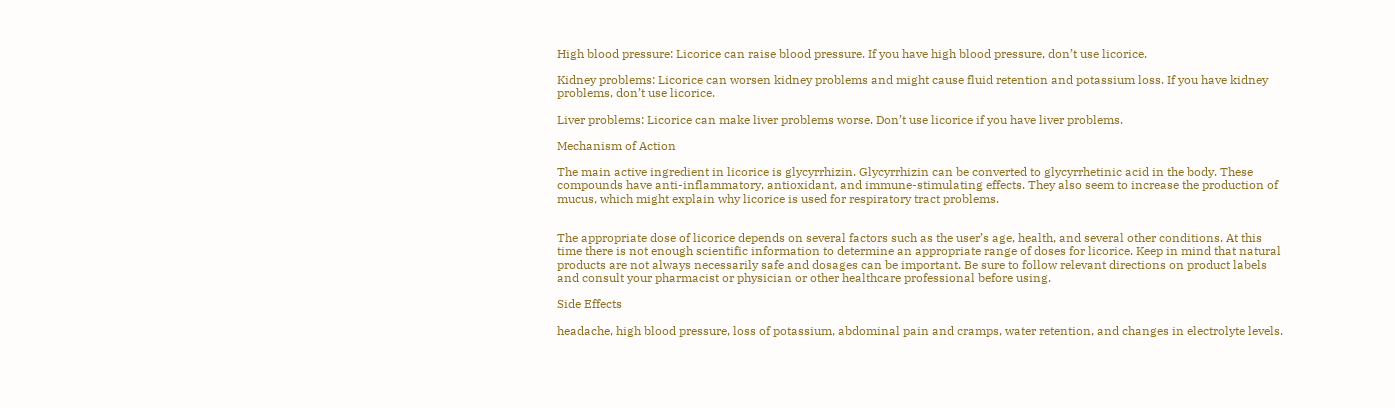High blood pressure: Licorice can raise blood pressure. If you have high blood pressure, don’t use licorice.

Kidney problems: Licorice can worsen kidney problems and might cause fluid retention and potassium loss. If you have kidney problems, don’t use licorice.

Liver problems: Licorice can make liver problems worse. Don’t use licorice if you have liver problems.

Mechanism of Action

The main active ingredient in licorice is glycyrrhizin. Glycyrrhizin can be converted to glycyrrhetinic acid in the body. These compounds have anti-inflammatory, antioxidant, and immune-stimulating effects. They also seem to increase the production of mucus, which might explain why licorice is used for respiratory tract problems.


The appropriate dose of licorice depends on several factors such as the user’s age, health, and several other conditions. At this time there is not enough scientific information to determine an appropriate range of doses for licorice. Keep in mind that natural products are not always necessarily safe and dosages can be important. Be sure to follow relevant directions on product labels and consult your pharmacist or physician or other healthcare professional before using.

Side Effects

headache, high blood pressure, loss of potassium, abdominal pain and cramps, water retention, and changes in electrolyte levels.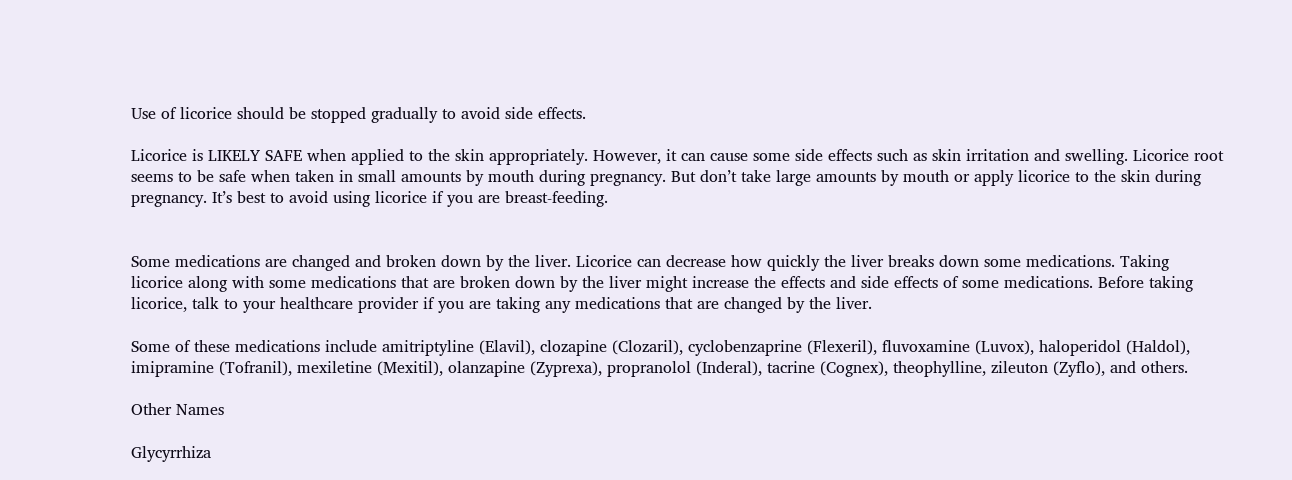Use of licorice should be stopped gradually to avoid side effects.

Licorice is LIKELY SAFE when applied to the skin appropriately. However, it can cause some side effects such as skin irritation and swelling. Licorice root seems to be safe when taken in small amounts by mouth during pregnancy. But don’t take large amounts by mouth or apply licorice to the skin during pregnancy. It’s best to avoid using licorice if you are breast-feeding.


Some medications are changed and broken down by the liver. Licorice can decrease how quickly the liver breaks down some medications. Taking licorice along with some medications that are broken down by the liver might increase the effects and side effects of some medications. Before taking licorice, talk to your healthcare provider if you are taking any medications that are changed by the liver.

Some of these medications include amitriptyline (Elavil), clozapine (Clozaril), cyclobenzaprine (Flexeril), fluvoxamine (Luvox), haloperidol (Haldol), imipramine (Tofranil), mexiletine (Mexitil), olanzapine (Zyprexa), propranolol (Inderal), tacrine (Cognex), theophylline, zileuton (Zyflo), and others.

Other Names

Glycyrrhiza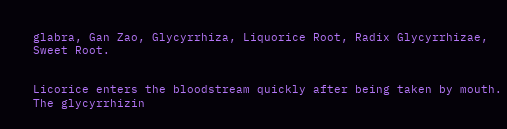glabra, Gan Zao, Glycyrrhiza, Liquorice Root, Radix Glycyrrhizae, Sweet Root.


Licorice enters the bloodstream quickly after being taken by mouth. The glycyrrhizin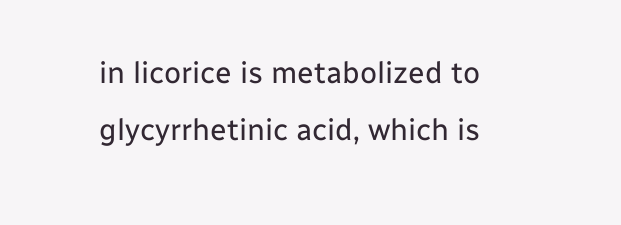in licorice is metabolized to glycyrrhetinic acid, which is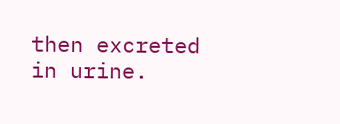then excreted in urine.